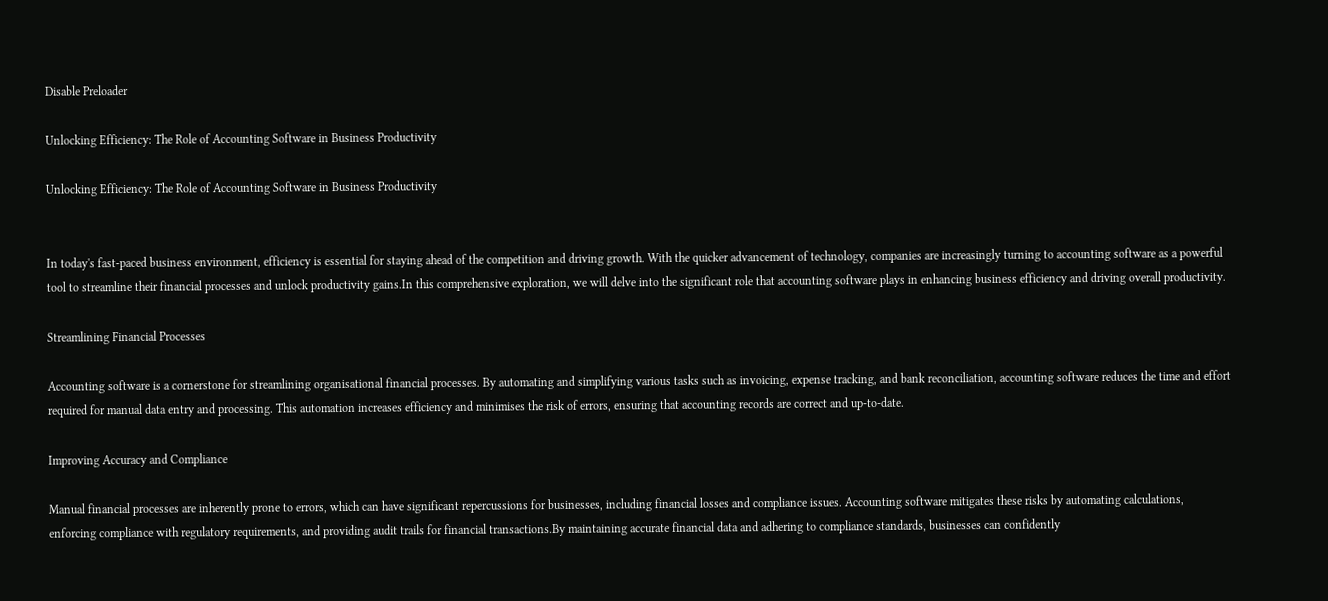Disable Preloader

Unlocking Efficiency: The Role of Accounting Software in Business Productivity

Unlocking Efficiency: The Role of Accounting Software in Business Productivity


In today's fast-paced business environment, efficiency is essential for staying ahead of the competition and driving growth. With the quicker advancement of technology, companies are increasingly turning to accounting software as a powerful tool to streamline their financial processes and unlock productivity gains.In this comprehensive exploration, we will delve into the significant role that accounting software plays in enhancing business efficiency and driving overall productivity.

Streamlining Financial Processes

Accounting software is a cornerstone for streamlining organisational financial processes. By automating and simplifying various tasks such as invoicing, expense tracking, and bank reconciliation, accounting software reduces the time and effort required for manual data entry and processing. This automation increases efficiency and minimises the risk of errors, ensuring that accounting records are correct and up-to-date.

Improving Accuracy and Compliance

Manual financial processes are inherently prone to errors, which can have significant repercussions for businesses, including financial losses and compliance issues. Accounting software mitigates these risks by automating calculations, enforcing compliance with regulatory requirements, and providing audit trails for financial transactions.By maintaining accurate financial data and adhering to compliance standards, businesses can confidently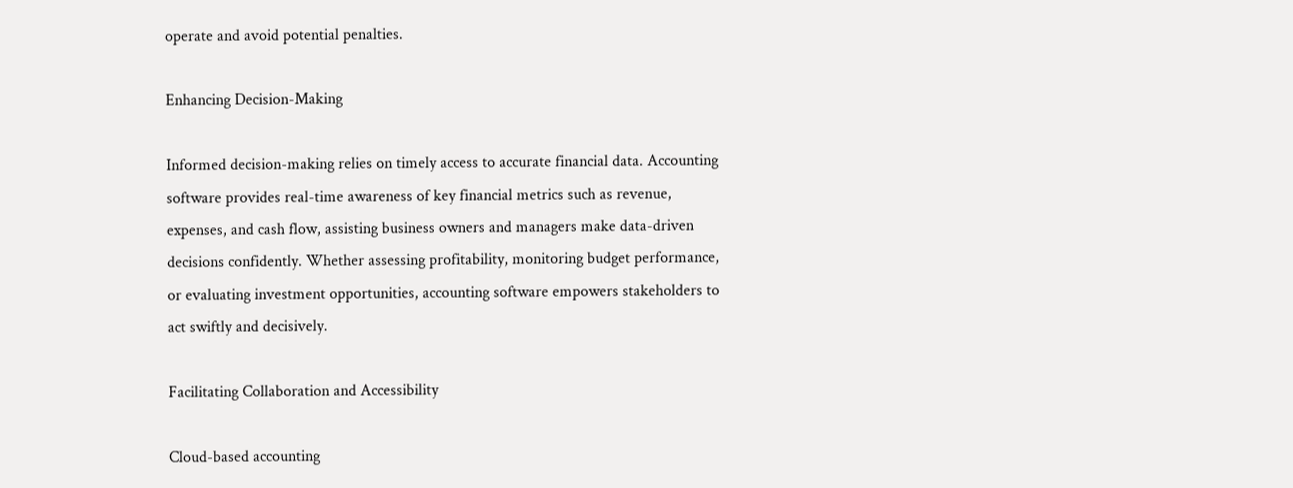operate and avoid potential penalties.

Enhancing Decision-Making

Informed decision-making relies on timely access to accurate financial data. Accounting software provides real-time awareness of key financial metrics such as revenue, expenses, and cash flow, assisting business owners and managers make data-driven decisions confidently. Whether assessing profitability, monitoring budget performance, or evaluating investment opportunities, accounting software empowers stakeholders to act swiftly and decisively.

Facilitating Collaboration and Accessibility

Cloud-based accounting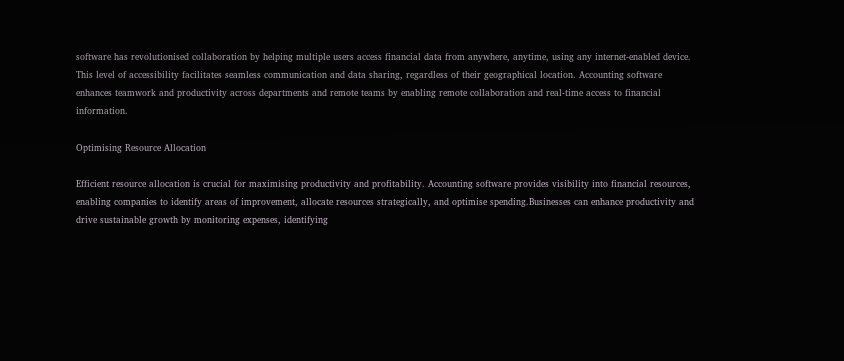software has revolutionised collaboration by helping multiple users access financial data from anywhere, anytime, using any internet-enabled device. This level of accessibility facilitates seamless communication and data sharing, regardless of their geographical location. Accounting software enhances teamwork and productivity across departments and remote teams by enabling remote collaboration and real-time access to financial information.

Optimising Resource Allocation

Efficient resource allocation is crucial for maximising productivity and profitability. Accounting software provides visibility into financial resources, enabling companies to identify areas of improvement, allocate resources strategically, and optimise spending.Businesses can enhance productivity and drive sustainable growth by monitoring expenses, identifying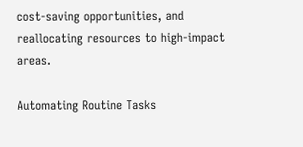cost-saving opportunities, and reallocating resources to high-impact areas.

Automating Routine Tasks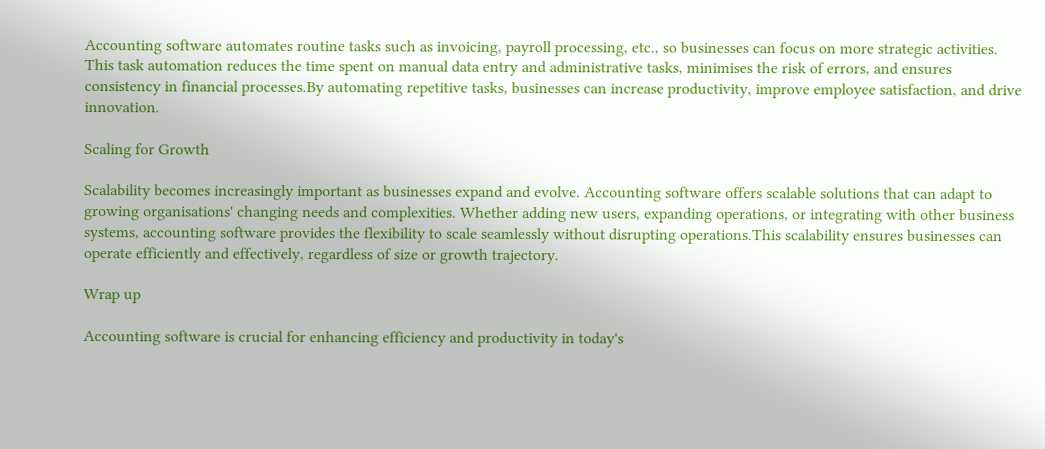Accounting software automates routine tasks such as invoicing, payroll processing, etc., so businesses can focus on more strategic activities. This task automation reduces the time spent on manual data entry and administrative tasks, minimises the risk of errors, and ensures consistency in financial processes.By automating repetitive tasks, businesses can increase productivity, improve employee satisfaction, and drive innovation.

Scaling for Growth

Scalability becomes increasingly important as businesses expand and evolve. Accounting software offers scalable solutions that can adapt to growing organisations' changing needs and complexities. Whether adding new users, expanding operations, or integrating with other business systems, accounting software provides the flexibility to scale seamlessly without disrupting operations.This scalability ensures businesses can operate efficiently and effectively, regardless of size or growth trajectory.

Wrap up

Accounting software is crucial for enhancing efficiency and productivity in today's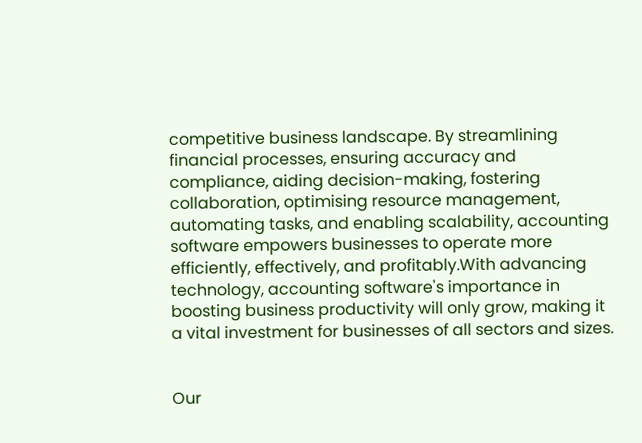competitive business landscape. By streamlining financial processes, ensuring accuracy and compliance, aiding decision-making, fostering collaboration, optimising resource management, automating tasks, and enabling scalability, accounting software empowers businesses to operate more efficiently, effectively, and profitably.With advancing technology, accounting software's importance in boosting business productivity will only grow, making it a vital investment for businesses of all sectors and sizes.


Our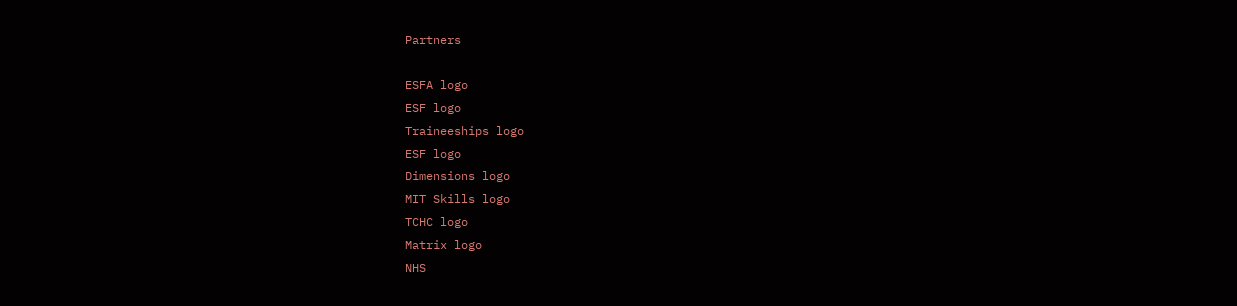Partners

ESFA logo
ESF logo
Traineeships logo
ESF logo
Dimensions logo
MIT Skills logo
TCHC logo
Matrix logo
NHS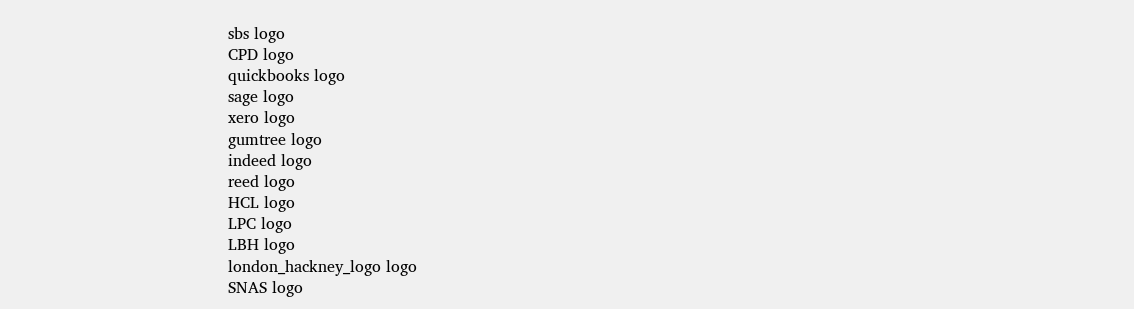sbs logo
CPD logo
quickbooks logo
sage logo
xero logo
gumtree logo
indeed logo
reed logo
HCL logo
LPC logo
LBH logo
london_hackney_logo logo
SNAS logo